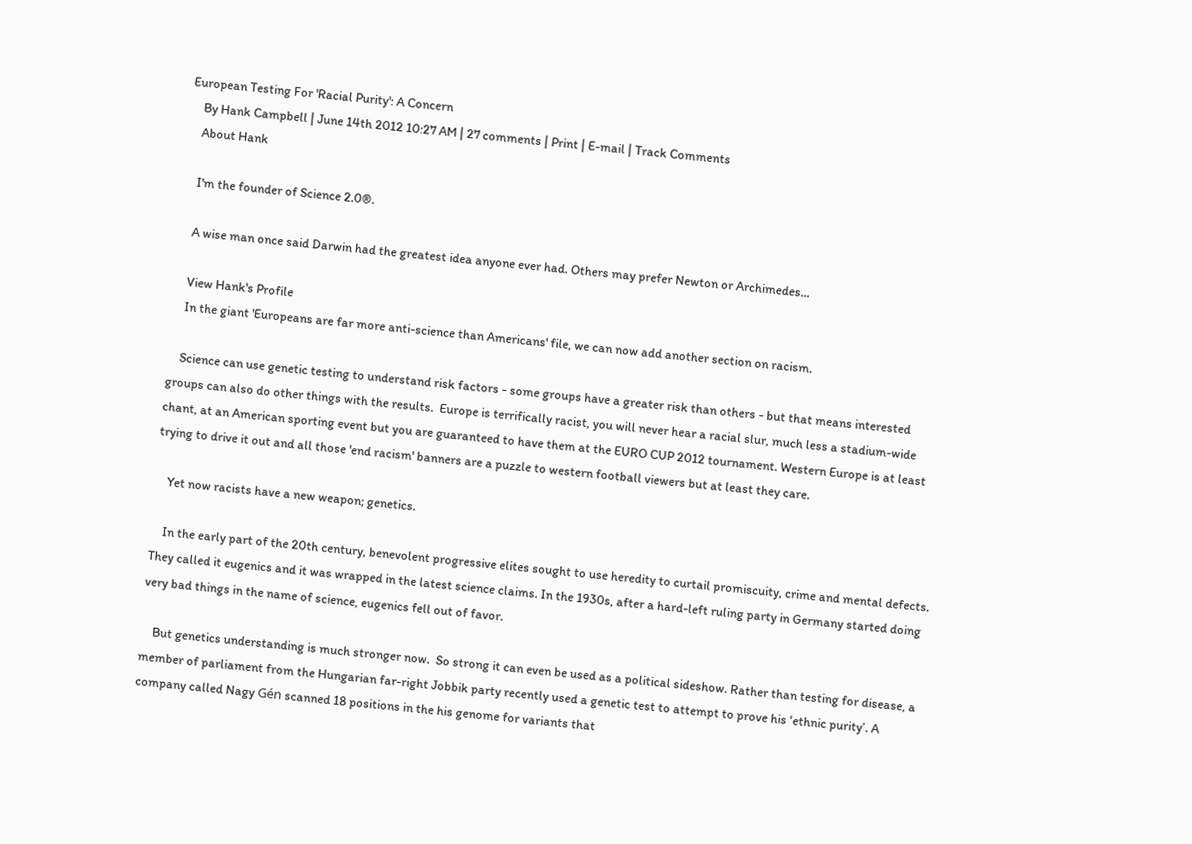European Testing For 'Racial Purity': A Concern
    By Hank Campbell | June 14th 2012 10:27 AM | 27 comments | Print | E-mail | Track Comments
    About Hank

    I'm the founder of Science 2.0®.

    A wise man once said Darwin had the greatest idea anyone ever had. Others may prefer Newton or Archimedes...

    View Hank's Profile
    In the giant 'Europeans are far more anti-science than Americans' file, we can now add another section on racism.

    Science can use genetic testing to understand risk factors - some groups have a greater risk than others - but that means interested groups can also do other things with the results.  Europe is terrifically racist, you will never hear a racial slur, much less a stadium-wide chant, at an American sporting event but you are guaranteed to have them at the EURO CUP 2012 tournament. Western Europe is at least trying to drive it out and all those 'end racism' banners are a puzzle to western football viewers but at least they care.

    Yet now racists have a new weapon; genetics.

    In the early part of the 20th century, benevolent progressive elites sought to use heredity to curtail promiscuity, crime and mental defects. They called it eugenics and it was wrapped in the latest science claims. In the 1930s, after a hard-left ruling party in Germany started doing very bad things in the name of science, eugenics fell out of favor.

    But genetics understanding is much stronger now.  So strong it can even be used as a political sideshow. Rather than testing for disease, a member of parliament from the Hungarian far-right Jobbik party recently used a genetic test to attempt to prove his ‘ethnic purity’. A company called Nagy Gén scanned 18 positions in the his genome for variants that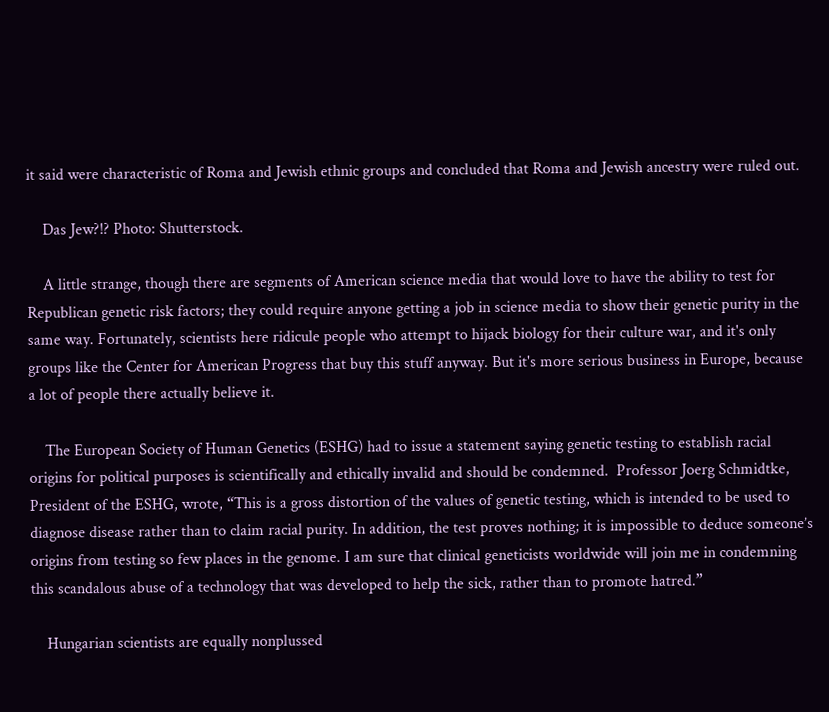it said were characteristic of Roma and Jewish ethnic groups and concluded that Roma and Jewish ancestry were ruled out.

    Das Jew?!? Photo: Shutterstock.

    A little strange, though there are segments of American science media that would love to have the ability to test for Republican genetic risk factors; they could require anyone getting a job in science media to show their genetic purity in the same way. Fortunately, scientists here ridicule people who attempt to hijack biology for their culture war, and it's only groups like the Center for American Progress that buy this stuff anyway. But it's more serious business in Europe, because a lot of people there actually believe it.

    The European Society of Human Genetics (ESHG) had to issue a statement saying genetic testing to establish racial origins for political purposes is scientifically and ethically invalid and should be condemned.  Professor Joerg Schmidtke, President of the ESHG, wrote, “This is a gross distortion of the values of genetic testing, which is intended to be used to diagnose disease rather than to claim racial purity. In addition, the test proves nothing; it is impossible to deduce someone’s origins from testing so few places in the genome. I am sure that clinical geneticists worldwide will join me in condemning this scandalous abuse of a technology that was developed to help the sick, rather than to promote hatred.”

    Hungarian scientists are equally nonplussed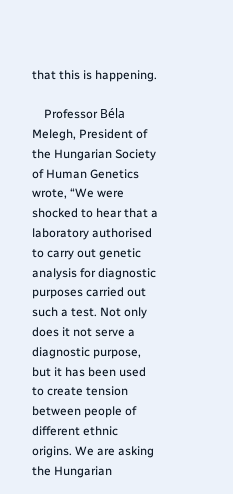that this is happening.

    Professor Béla Melegh, President of the Hungarian Society of Human Genetics wrote, “We were shocked to hear that a laboratory authorised to carry out genetic analysis for diagnostic purposes carried out such a test. Not only does it not serve a diagnostic purpose, but it has been used to create tension between people of different ethnic origins. We are asking the Hungarian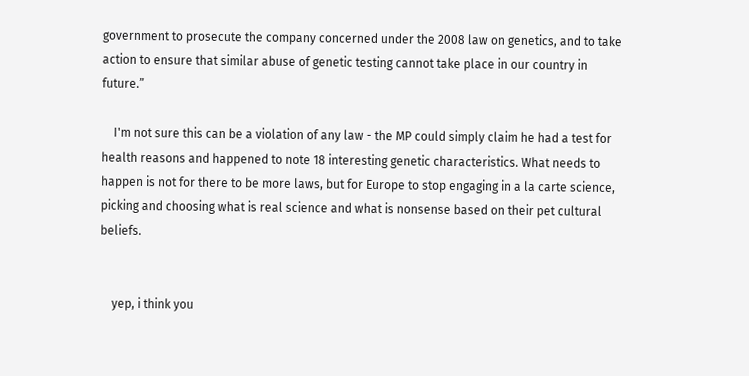government to prosecute the company concerned under the 2008 law on genetics, and to take action to ensure that similar abuse of genetic testing cannot take place in our country in future.”

    I'm not sure this can be a violation of any law - the MP could simply claim he had a test for health reasons and happened to note 18 interesting genetic characteristics. What needs to happen is not for there to be more laws, but for Europe to stop engaging in a la carte science, picking and choosing what is real science and what is nonsense based on their pet cultural beliefs.


    yep, i think you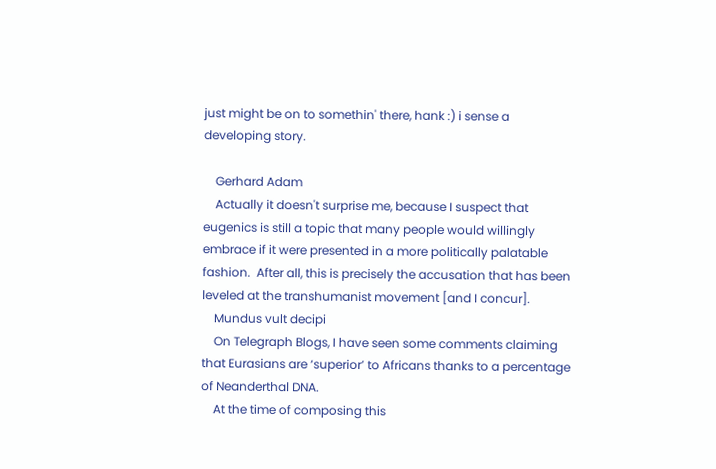just might be on to somethin' there, hank :) i sense a developing story.

    Gerhard Adam
    Actually it doesn't surprise me, because I suspect that eugenics is still a topic that many people would willingly embrace if it were presented in a more politically palatable fashion.  After all, this is precisely the accusation that has been leveled at the transhumanist movement [and I concur].
    Mundus vult decipi
    On Telegraph Blogs, I have seen some comments claiming that Eurasians are ‘superior’ to Africans thanks to a percentage of Neanderthal DNA.
    At the time of composing this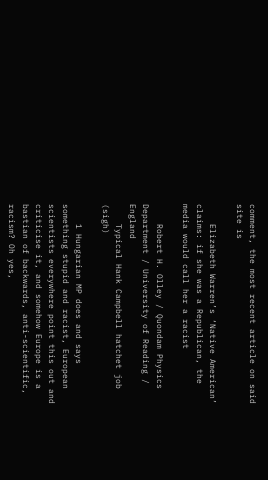comment, the most recent article on said site is

    Elizabeth Warren’s ‘Native American’ claims: if she was a Republican, the media would call her a racist

    Robert H. Olley / Quondam Physics Department / University of Reading / England
    Typical Hank Campbell hatchet job (sigh)

    1 Hungarian MP does and says something stupid and racist, European scientists everywhere point this out and criticise it, and somehow Europe is a bastian of backwards, anti-scientific, racism? Oh yes,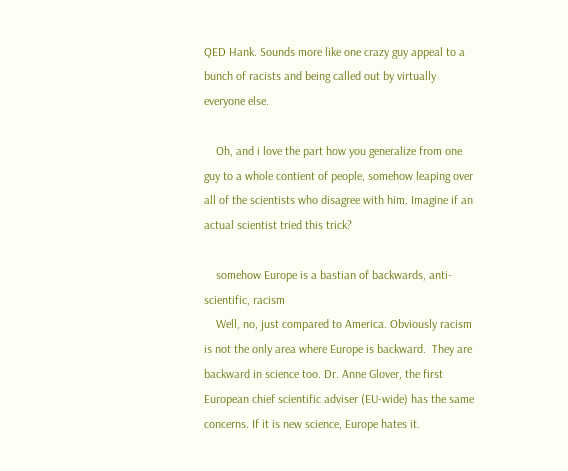QED Hank. Sounds more like one crazy guy appeal to a bunch of racists and being called out by virtually everyone else.

    Oh, and i love the part how you generalize from one guy to a whole contient of people, somehow leaping over all of the scientists who disagree with him. Imagine if an actual scientist tried this trick?

    somehow Europe is a bastian of backwards, anti-scientific, racism
    Well, no, just compared to America. Obviously racism is not the only area where Europe is backward.  They are backward in science too. Dr. Anne Glover, the first European chief scientific adviser (EU-wide) has the same concerns. If it is new science, Europe hates it.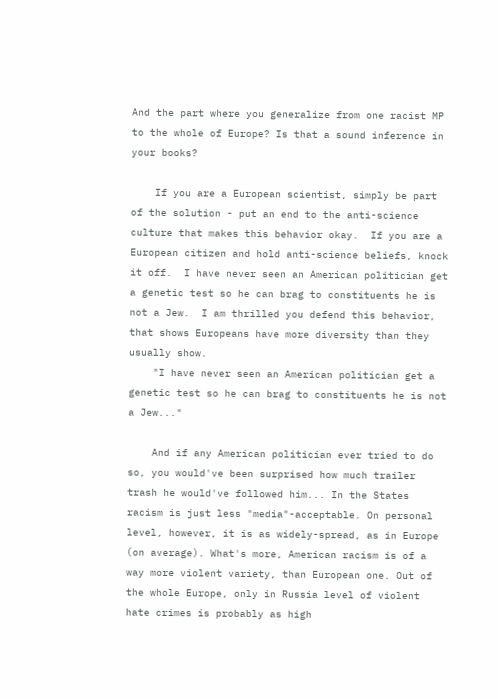And the part where you generalize from one racist MP to the whole of Europe? Is that a sound inference in your books?

    If you are a European scientist, simply be part of the solution - put an end to the anti-science culture that makes this behavior okay.  If you are a European citizen and hold anti-science beliefs, knock it off.  I have never seen an American politician get a genetic test so he can brag to constituents he is not a Jew.  I am thrilled you defend this behavior, that shows Europeans have more diversity than they usually show.
    "I have never seen an American politician get a genetic test so he can brag to constituents he is not a Jew..."

    And if any American politician ever tried to do so, you would've been surprised how much trailer trash he would've followed him... In the States racism is just less "media"-acceptable. On personal level, however, it is as widely-spread, as in Europe (on average). What's more, American racism is of a way more violent variety, than European one. Out of the whole Europe, only in Russia level of violent hate crimes is probably as high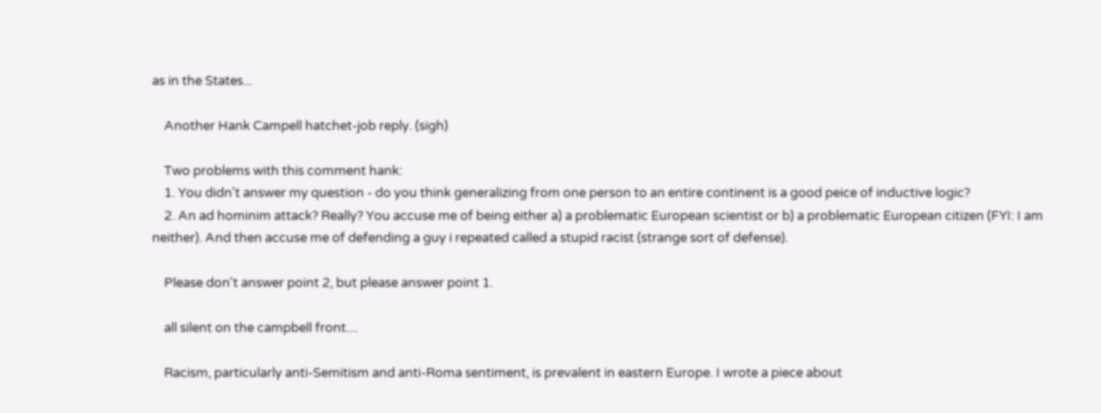as in the States...

    Another Hank Campell hatchet-job reply. (sigh)

    Two problems with this comment hank:
    1. You didn't answer my question - do you think generalizing from one person to an entire continent is a good peice of inductive logic?
    2. An ad hominim attack? Really? You accuse me of being either a) a problematic European scientist or b) a problematic European citizen (FYI: I am neither). And then accuse me of defending a guy i repeated called a stupid racist (strange sort of defense).

    Please don't answer point 2, but please answer point 1.

    all silent on the campbell front....

    Racism, particularly anti-Semitism and anti-Roma sentiment, is prevalent in eastern Europe. I wrote a piece about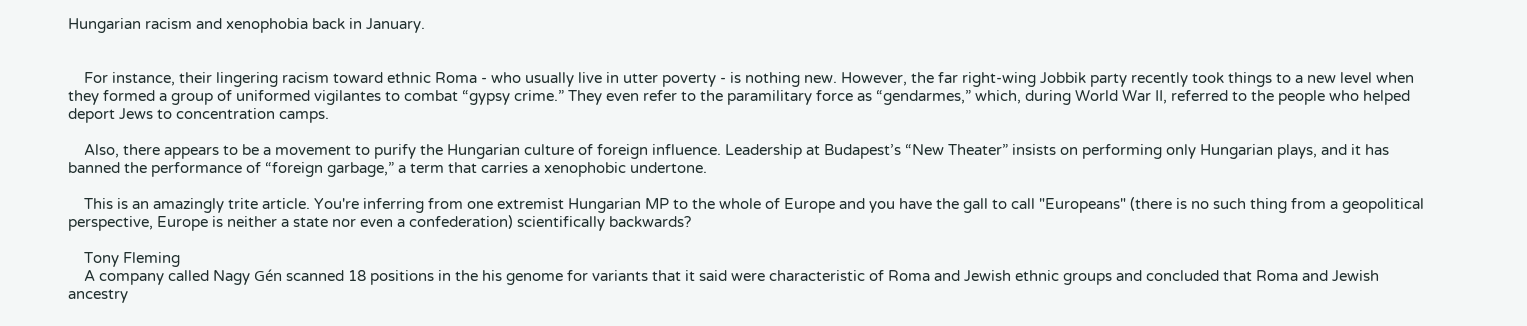Hungarian racism and xenophobia back in January.


    For instance, their lingering racism toward ethnic Roma - who usually live in utter poverty - is nothing new. However, the far right-wing Jobbik party recently took things to a new level when they formed a group of uniformed vigilantes to combat “gypsy crime.” They even refer to the paramilitary force as “gendarmes,” which, during World War II, referred to the people who helped deport Jews to concentration camps.

    Also, there appears to be a movement to purify the Hungarian culture of foreign influence. Leadership at Budapest’s “New Theater” insists on performing only Hungarian plays, and it has banned the performance of “foreign garbage,” a term that carries a xenophobic undertone.

    This is an amazingly trite article. You're inferring from one extremist Hungarian MP to the whole of Europe and you have the gall to call "Europeans" (there is no such thing from a geopolitical perspective, Europe is neither a state nor even a confederation) scientifically backwards?

    Tony Fleming
    A company called Nagy Gén scanned 18 positions in the his genome for variants that it said were characteristic of Roma and Jewish ethnic groups and concluded that Roma and Jewish ancestry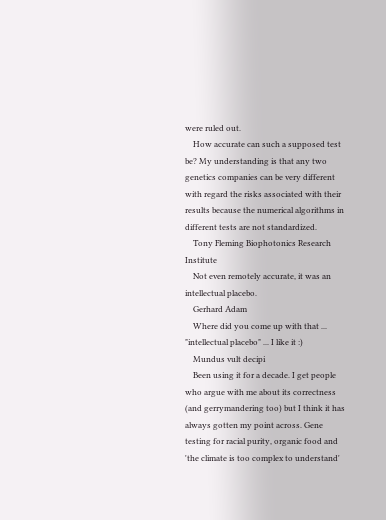were ruled out.
    How accurate can such a supposed test be? My understanding is that any two genetics companies can be very different with regard the risks associated with their results because the numerical algorithms in different tests are not standardized.
    Tony Fleming Biophotonics Research Institute
    Not even remotely accurate, it was an intellectual placebo.
    Gerhard Adam
    Where did you come up with that ... "intellectual placebo" ... I like it :)
    Mundus vult decipi
    Been using it for a decade. I get people who argue with me about its correctness (and gerrymandering too) but I think it has always gotten my point across. Gene testing for racial purity, organic food and 'the climate is too complex to understand'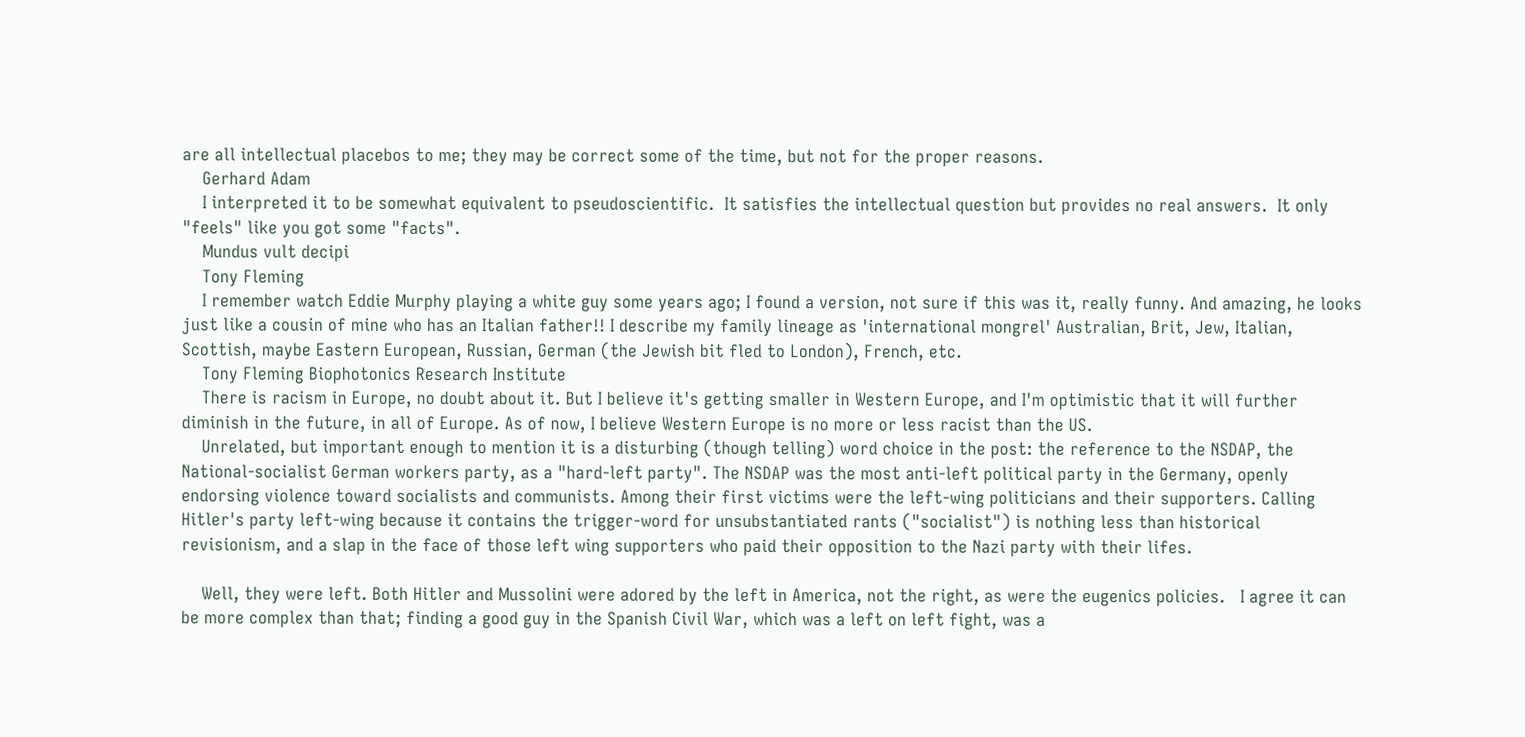are all intellectual placebos to me; they may be correct some of the time, but not for the proper reasons.
    Gerhard Adam
    I interpreted it to be somewhat equivalent to pseudoscientific.  It satisfies the intellectual question but provides no real answers.  It only "feels" like you got some "facts".
    Mundus vult decipi
    Tony Fleming
    I remember watch Eddie Murphy playing a white guy some years ago; I found a version, not sure if this was it, really funny. And amazing, he looks just like a cousin of mine who has an Italian father!! I describe my family lineage as 'international mongrel' Australian, Brit, Jew, Italian, Scottish, maybe Eastern European, Russian, German (the Jewish bit fled to London), French, etc.
    Tony Fleming Biophotonics Research Institute
    There is racism in Europe, no doubt about it. But I believe it's getting smaller in Western Europe, and I'm optimistic that it will further diminish in the future, in all of Europe. As of now, I believe Western Europe is no more or less racist than the US.
    Unrelated, but important enough to mention it is a disturbing (though telling) word choice in the post: the reference to the NSDAP, the National-socialist German workers party, as a "hard-left party". The NSDAP was the most anti-left political party in the Germany, openly endorsing violence toward socialists and communists. Among their first victims were the left-wing politicians and their supporters. Calling Hitler's party left-wing because it contains the trigger-word for unsubstantiated rants ("socialist") is nothing less than historical revisionism, and a slap in the face of those left wing supporters who paid their opposition to the Nazi party with their lifes.

    Well, they were left. Both Hitler and Mussolini were adored by the left in America, not the right, as were the eugenics policies.   I agree it can be more complex than that; finding a good guy in the Spanish Civil War, which was a left on left fight, was a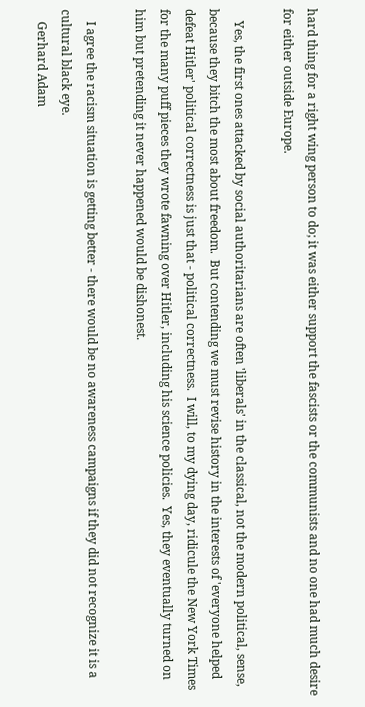hard thing for a right wing person to do; it was either support the fascists or the communists and no one had much desire for either outside Europe.

    Yes, the first ones attacked by social authoritarians are often 'liberals' in the classical, not the modern political, sense, because they bitch the most about freedom.  But contending we must revise history in the interests of 'everyone helped defeat Hitler' political correctness is just that - political correctness.  I will, to my dying day, ridicule the New York Times for the many puff pieces they wrote fawning over Hitler, including his science policies.  Yes, they eventually turned on him but pretending it never happened would be dishonest.

    I agree the racism situation is getting better - there would be no awareness campaigns if they did not recognize it is a cultural black eye.
    Gerhard Adam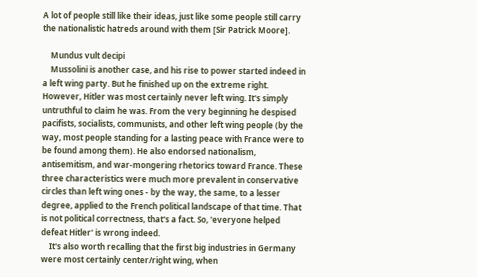A lot of people still like their ideas, just like some people still carry the nationalistic hatreds around with them [Sir Patrick Moore].

    Mundus vult decipi
    Mussolini is another case, and his rise to power started indeed in a left wing party. But he finished up on the extreme right. However, Hitler was most certainly never left wing. It's simply untruthful to claim he was. From the very beginning he despised pacifists, socialists, communists, and other left wing people (by the way, most people standing for a lasting peace with France were to be found among them). He also endorsed nationalism, antisemitism, and war-mongering rhetorics toward France. These three characteristics were much more prevalent in conservative circles than left wing ones - by the way, the same, to a lesser degree, applied to the French political landscape of that time. That is not political correctness, that's a fact. So, 'everyone helped defeat Hitler' is wrong indeed.
    It's also worth recalling that the first big industries in Germany were most certainly center/right wing, when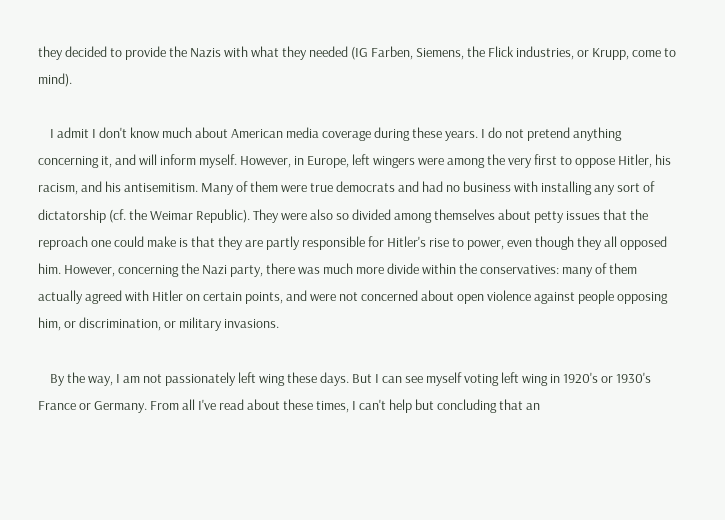they decided to provide the Nazis with what they needed (IG Farben, Siemens, the Flick industries, or Krupp, come to mind).

    I admit I don't know much about American media coverage during these years. I do not pretend anything concerning it, and will inform myself. However, in Europe, left wingers were among the very first to oppose Hitler, his racism, and his antisemitism. Many of them were true democrats and had no business with installing any sort of dictatorship (cf. the Weimar Republic). They were also so divided among themselves about petty issues that the reproach one could make is that they are partly responsible for Hitler's rise to power, even though they all opposed him. However, concerning the Nazi party, there was much more divide within the conservatives: many of them actually agreed with Hitler on certain points, and were not concerned about open violence against people opposing him, or discrimination, or military invasions.

    By the way, I am not passionately left wing these days. But I can see myself voting left wing in 1920's or 1930's France or Germany. From all I've read about these times, I can't help but concluding that an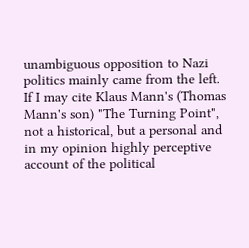unambiguous opposition to Nazi politics mainly came from the left. If I may cite Klaus Mann's (Thomas Mann's son) "The Turning Point", not a historical, but a personal and in my opinion highly perceptive account of the political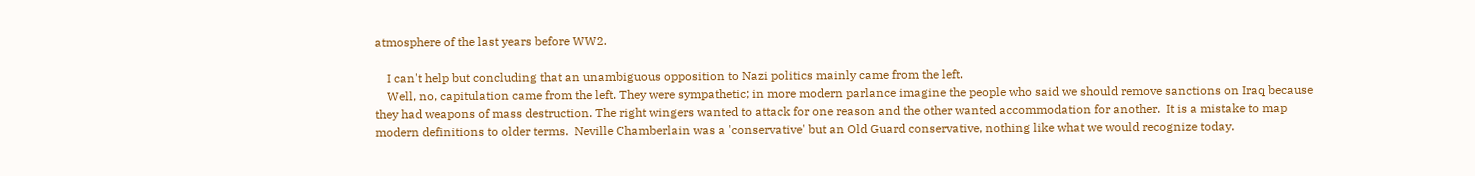atmosphere of the last years before WW2.

    I can't help but concluding that an unambiguous opposition to Nazi politics mainly came from the left.
    Well, no, capitulation came from the left. They were sympathetic; in more modern parlance imagine the people who said we should remove sanctions on Iraq because they had weapons of mass destruction. The right wingers wanted to attack for one reason and the other wanted accommodation for another.  It is a mistake to map modern definitions to older terms.  Neville Chamberlain was a 'conservative' but an Old Guard conservative, nothing like what we would recognize today.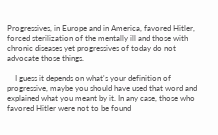Progressives, in Europe and in America, favored Hitler, forced sterilization of the mentally ill and those with chronic diseases yet progressives of today do not advocate those things.

    I guess it depends on what's your definition of progressive, maybe you should have used that word and explained what you meant by it. In any case, those who favored Hitler were not to be found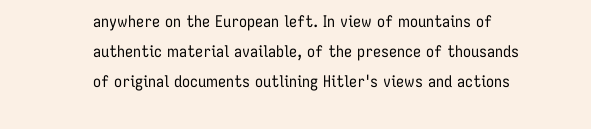anywhere on the European left. In view of mountains of authentic material available, of the presence of thousands of original documents outlining Hitler's views and actions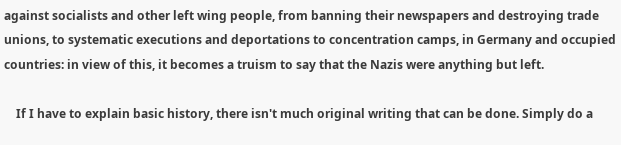against socialists and other left wing people, from banning their newspapers and destroying trade unions, to systematic executions and deportations to concentration camps, in Germany and occupied countries: in view of this, it becomes a truism to say that the Nazis were anything but left.

    If I have to explain basic history, there isn't much original writing that can be done. Simply do a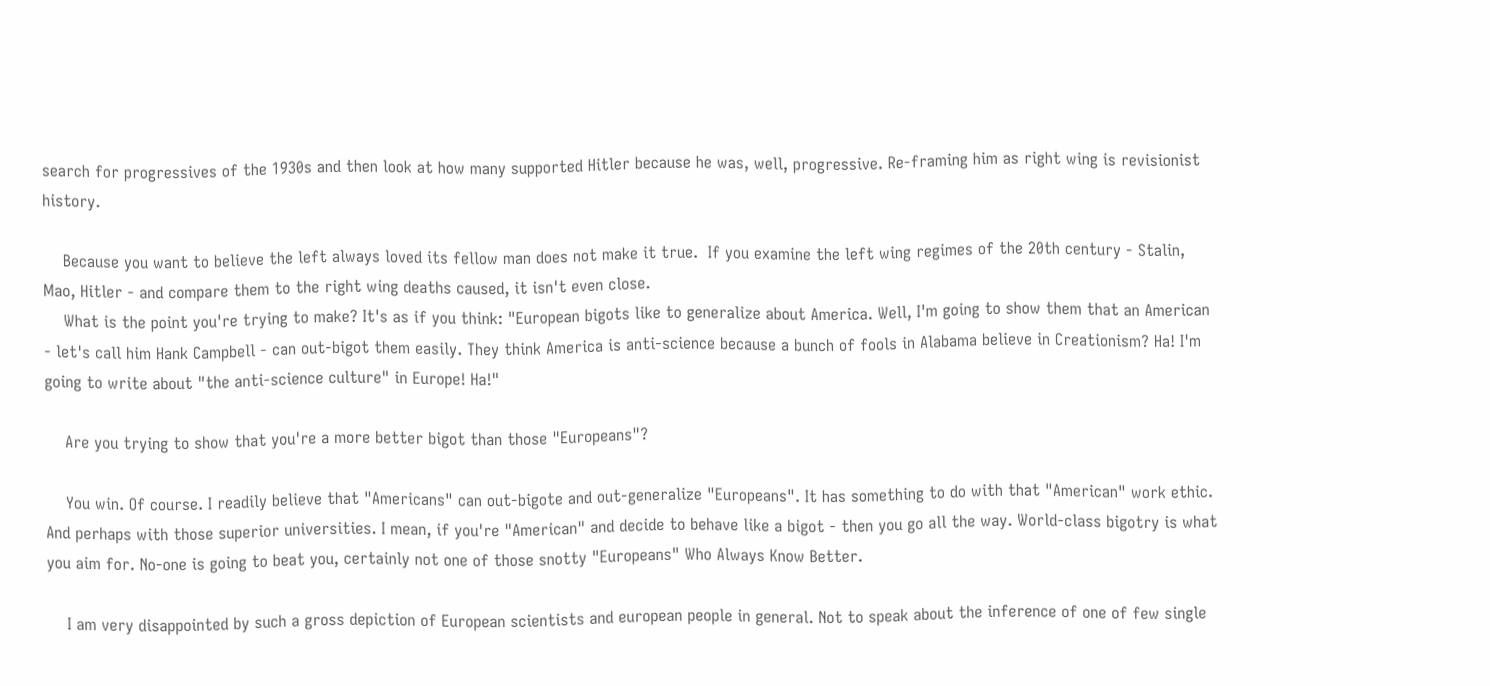search for progressives of the 1930s and then look at how many supported Hitler because he was, well, progressive. Re-framing him as right wing is revisionist history.

    Because you want to believe the left always loved its fellow man does not make it true.  If you examine the left wing regimes of the 20th century - Stalin, Mao, Hitler - and compare them to the right wing deaths caused, it isn't even close.
    What is the point you're trying to make? It's as if you think: "European bigots like to generalize about America. Well, I'm going to show them that an American - let's call him Hank Campbell - can out-bigot them easily. They think America is anti-science because a bunch of fools in Alabama believe in Creationism? Ha! I'm going to write about "the anti-science culture" in Europe! Ha!"

    Are you trying to show that you're a more better bigot than those "Europeans"?

    You win. Of course. I readily believe that "Americans" can out-bigote and out-generalize "Europeans". It has something to do with that "American" work ethic. And perhaps with those superior universities. I mean, if you're "American" and decide to behave like a bigot - then you go all the way. World-class bigotry is what you aim for. No-one is going to beat you, certainly not one of those snotty "Europeans" Who Always Know Better.

    I am very disappointed by such a gross depiction of European scientists and european people in general. Not to speak about the inference of one of few single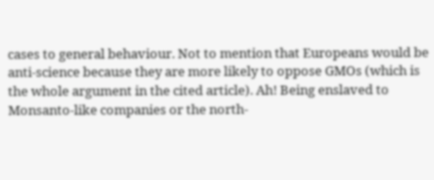cases to general behaviour. Not to mention that Europeans would be anti-science because they are more likely to oppose GMOs (which is the whole argument in the cited article). Ah! Being enslaved to Monsanto-like companies or the north-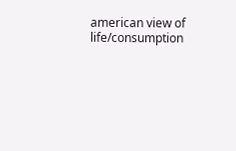american view of life/consumption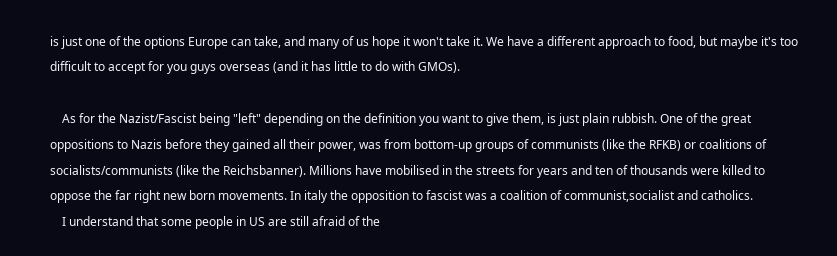is just one of the options Europe can take, and many of us hope it won't take it. We have a different approach to food, but maybe it's too difficult to accept for you guys overseas (and it has little to do with GMOs).

    As for the Nazist/Fascist being "left" depending on the definition you want to give them, is just plain rubbish. One of the great oppositions to Nazis before they gained all their power, was from bottom-up groups of communists (like the RFKB) or coalitions of socialists/communists (like the Reichsbanner). Millions have mobilised in the streets for years and ten of thousands were killed to oppose the far right new born movements. In italy the opposition to fascist was a coalition of communist,socialist and catholics.
    I understand that some people in US are still afraid of the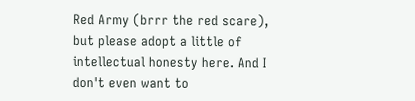Red Army (brrr the red scare), but please adopt a little of intellectual honesty here. And I don't even want to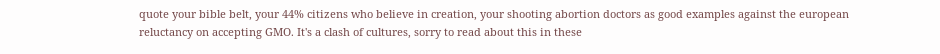quote your bible belt, your 44% citizens who believe in creation, your shooting abortion doctors as good examples against the european reluctancy on accepting GMO. It's a clash of cultures, sorry to read about this in these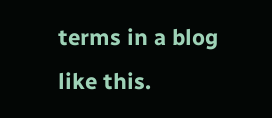terms in a blog like this.